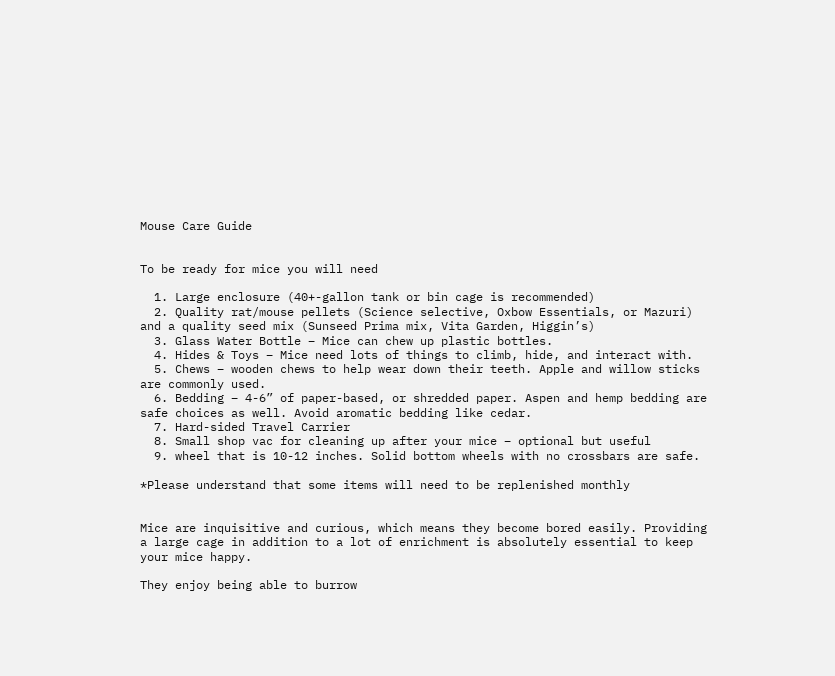Mouse Care Guide


To be ready for mice you will need

  1. Large enclosure (40+-gallon tank or bin cage is recommended)
  2. Quality rat/mouse pellets (Science selective, Oxbow Essentials, or Mazuri) and a quality seed mix (Sunseed Prima mix, Vita Garden, Higgin’s)
  3. Glass Water Bottle – Mice can chew up plastic bottles.
  4. Hides & Toys – Mice need lots of things to climb, hide, and interact with.
  5. Chews – wooden chews to help wear down their teeth. Apple and willow sticks are commonly used.
  6. Bedding – 4-6” of paper-based, or shredded paper. Aspen and hemp bedding are safe choices as well. Avoid aromatic bedding like cedar.
  7. Hard-sided Travel Carrier
  8. Small shop vac for cleaning up after your mice – optional but useful
  9. wheel that is 10-12 inches. Solid bottom wheels with no crossbars are safe.

*Please understand that some items will need to be replenished monthly


Mice are inquisitive and curious, which means they become bored easily. Providing a large cage in addition to a lot of enrichment is absolutely essential to keep your mice happy.

They enjoy being able to burrow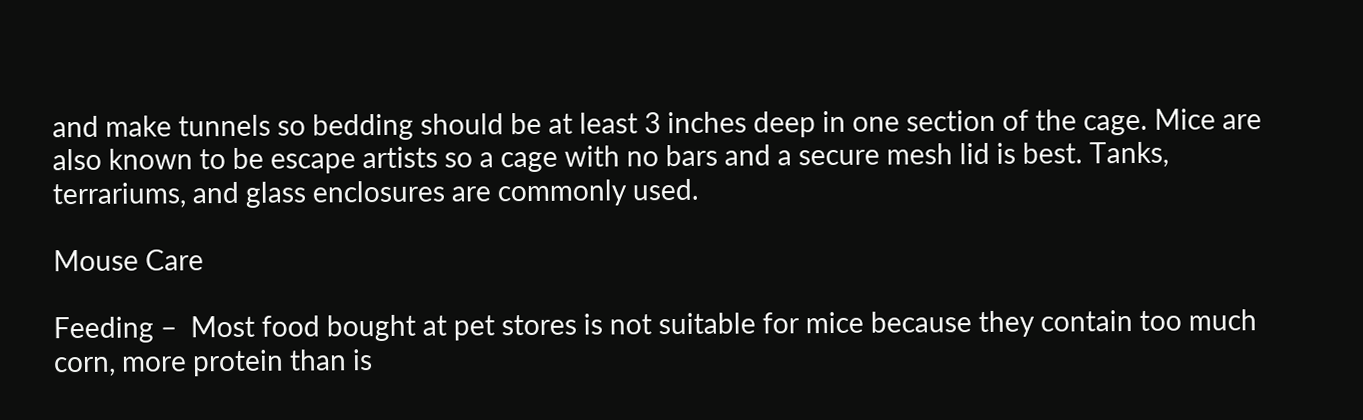and make tunnels so bedding should be at least 3 inches deep in one section of the cage. Mice are also known to be escape artists so a cage with no bars and a secure mesh lid is best. Tanks, terrariums, and glass enclosures are commonly used.

Mouse Care

Feeding –  Most food bought at pet stores is not suitable for mice because they contain too much corn, more protein than is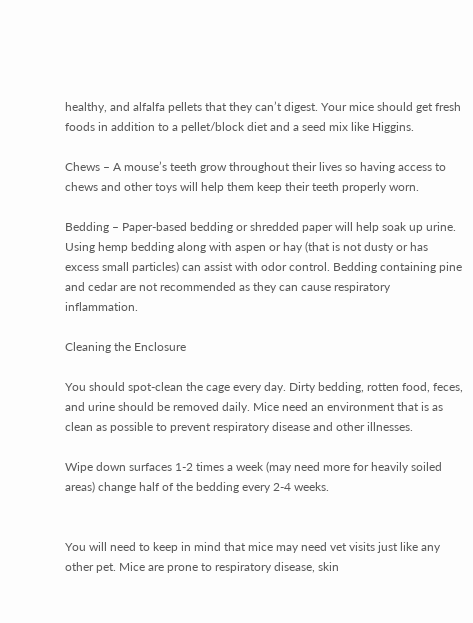healthy, and alfalfa pellets that they can’t digest. Your mice should get fresh foods in addition to a pellet/block diet and a seed mix like Higgins.

Chews – A mouse’s teeth grow throughout their lives so having access to chews and other toys will help them keep their teeth properly worn.

Bedding – Paper-based bedding or shredded paper will help soak up urine. Using hemp bedding along with aspen or hay (that is not dusty or has excess small particles) can assist with odor control. Bedding containing pine and cedar are not recommended as they can cause respiratory inflammation.

Cleaning the Enclosure

You should spot-clean the cage every day. Dirty bedding, rotten food, feces, and urine should be removed daily. Mice need an environment that is as clean as possible to prevent respiratory disease and other illnesses.

Wipe down surfaces 1-2 times a week (may need more for heavily soiled areas) change half of the bedding every 2-4 weeks.


You will need to keep in mind that mice may need vet visits just like any other pet. Mice are prone to respiratory disease, skin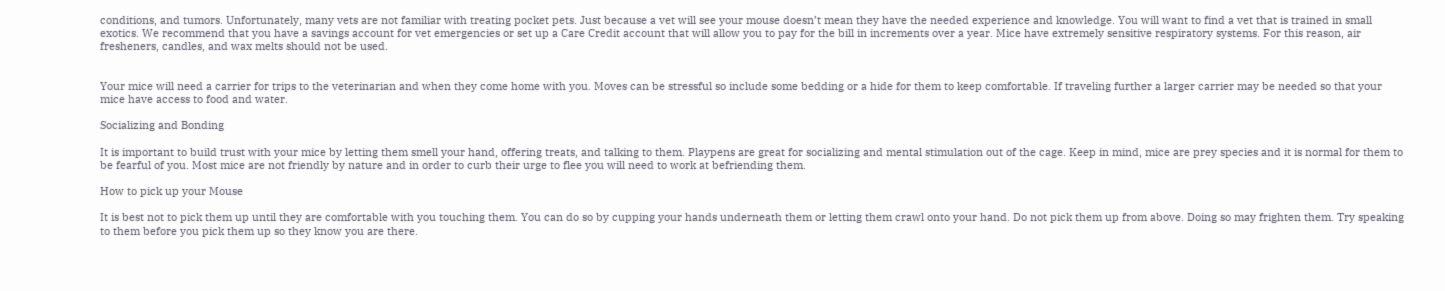conditions, and tumors. Unfortunately, many vets are not familiar with treating pocket pets. Just because a vet will see your mouse doesn’t mean they have the needed experience and knowledge. You will want to find a vet that is trained in small exotics. We recommend that you have a savings account for vet emergencies or set up a Care Credit account that will allow you to pay for the bill in increments over a year. Mice have extremely sensitive respiratory systems. For this reason, air fresheners, candles, and wax melts should not be used.


Your mice will need a carrier for trips to the veterinarian and when they come home with you. Moves can be stressful so include some bedding or a hide for them to keep comfortable. If traveling further a larger carrier may be needed so that your mice have access to food and water.

Socializing and Bonding

It is important to build trust with your mice by letting them smell your hand, offering treats, and talking to them. Playpens are great for socializing and mental stimulation out of the cage. Keep in mind, mice are prey species and it is normal for them to be fearful of you. Most mice are not friendly by nature and in order to curb their urge to flee you will need to work at befriending them.

How to pick up your Mouse

It is best not to pick them up until they are comfortable with you touching them. You can do so by cupping your hands underneath them or letting them crawl onto your hand. Do not pick them up from above. Doing so may frighten them. Try speaking to them before you pick them up so they know you are there.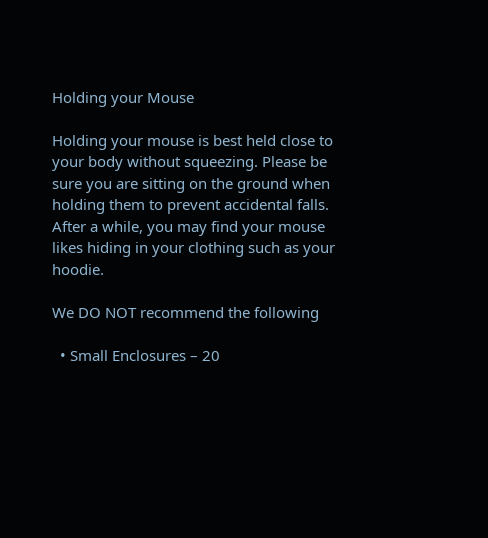Holding your Mouse

Holding your mouse is best held close to your body without squeezing. Please be sure you are sitting on the ground when holding them to prevent accidental falls. After a while, you may find your mouse likes hiding in your clothing such as your hoodie.

We DO NOT recommend the following

  • Small Enclosures – 20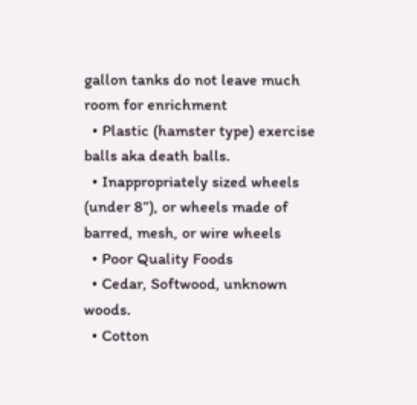gallon tanks do not leave much room for enrichment
  • Plastic (hamster type) exercise balls aka death balls.
  • Inappropriately sized wheels (under 8”), or wheels made of barred, mesh, or wire wheels
  • Poor Quality Foods
  • Cedar, Softwood, unknown woods.
  • Cotton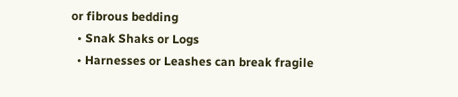or fibrous bedding
  • Snak Shaks or Logs
  • Harnesses or Leashes can break fragile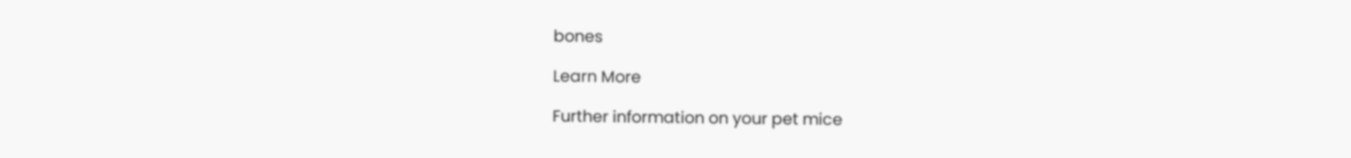bones

Learn More

Further information on your pet mice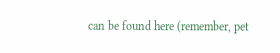can be found here (remember, pet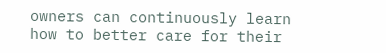owners can continuously learn how to better care for their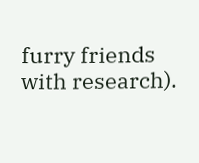furry friends with research).